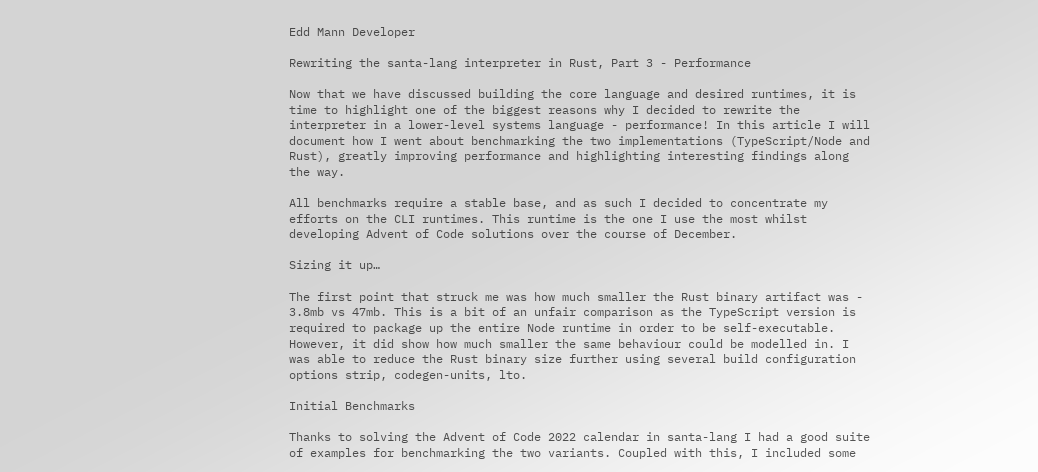Edd Mann Developer

Rewriting the santa-lang interpreter in Rust, Part 3 - Performance

Now that we have discussed building the core language and desired runtimes, it is time to highlight one of the biggest reasons why I decided to rewrite the interpreter in a lower-level systems language - performance! In this article I will document how I went about benchmarking the two implementations (TypeScript/Node and Rust), greatly improving performance and highlighting interesting findings along the way.

All benchmarks require a stable base, and as such I decided to concentrate my efforts on the CLI runtimes. This runtime is the one I use the most whilst developing Advent of Code solutions over the course of December.

Sizing it up…

The first point that struck me was how much smaller the Rust binary artifact was - 3.8mb vs 47mb. This is a bit of an unfair comparison as the TypeScript version is required to package up the entire Node runtime in order to be self-executable. However, it did show how much smaller the same behaviour could be modelled in. I was able to reduce the Rust binary size further using several build configuration options strip, codegen-units, lto.

Initial Benchmarks

Thanks to solving the Advent of Code 2022 calendar in santa-lang I had a good suite of examples for benchmarking the two variants. Coupled with this, I included some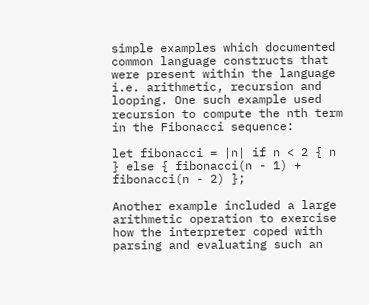simple examples which documented common language constructs that were present within the language i.e. arithmetic, recursion and looping. One such example used recursion to compute the nth term in the Fibonacci sequence:

let fibonacci = |n| if n < 2 { n } else { fibonacci(n - 1) + fibonacci(n - 2) };

Another example included a large arithmetic operation to exercise how the interpreter coped with parsing and evaluating such an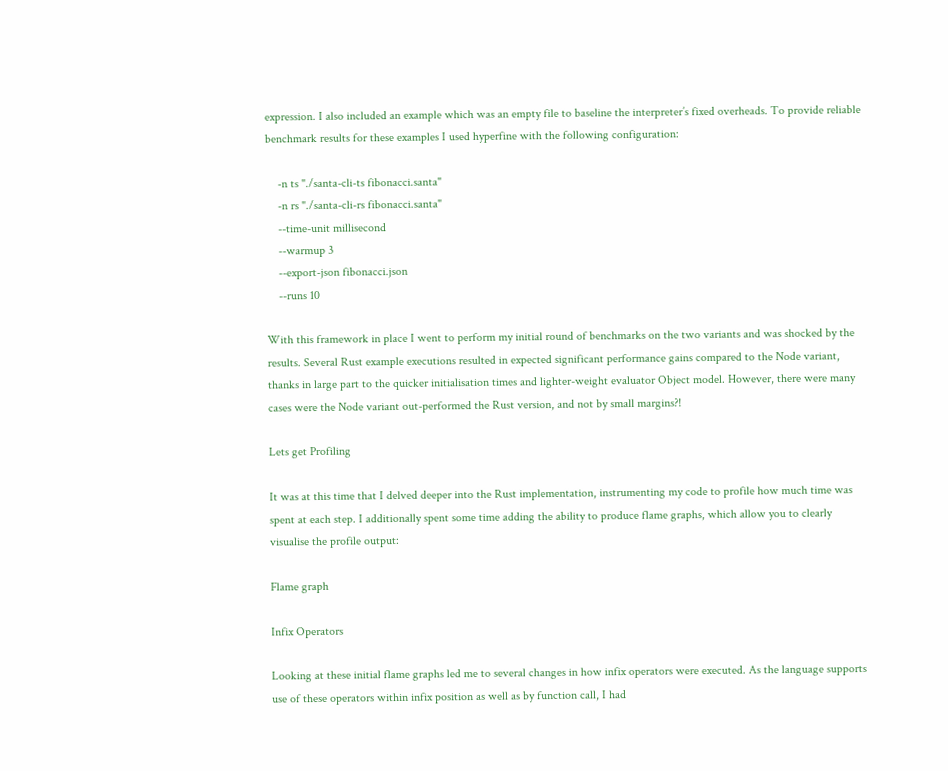expression. I also included an example which was an empty file to baseline the interpreter’s fixed overheads. To provide reliable benchmark results for these examples I used hyperfine with the following configuration:

    -n ts "./santa-cli-ts fibonacci.santa"
    -n rs "./santa-cli-rs fibonacci.santa"
    --time-unit millisecond
    --warmup 3
    --export-json fibonacci.json
    --runs 10

With this framework in place I went to perform my initial round of benchmarks on the two variants and was shocked by the results. Several Rust example executions resulted in expected significant performance gains compared to the Node variant, thanks in large part to the quicker initialisation times and lighter-weight evaluator Object model. However, there were many cases were the Node variant out-performed the Rust version, and not by small margins?!

Lets get Profiling

It was at this time that I delved deeper into the Rust implementation, instrumenting my code to profile how much time was spent at each step. I additionally spent some time adding the ability to produce flame graphs, which allow you to clearly visualise the profile output:

Flame graph

Infix Operators

Looking at these initial flame graphs led me to several changes in how infix operators were executed. As the language supports use of these operators within infix position as well as by function call, I had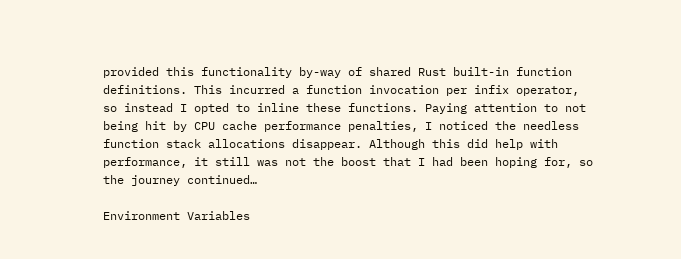provided this functionality by-way of shared Rust built-in function definitions. This incurred a function invocation per infix operator, so instead I opted to inline these functions. Paying attention to not being hit by CPU cache performance penalties, I noticed the needless function stack allocations disappear. Although this did help with performance, it still was not the boost that I had been hoping for, so the journey continued…

Environment Variables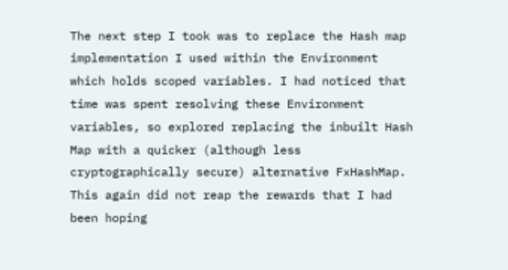The next step I took was to replace the Hash map implementation I used within the Environment which holds scoped variables. I had noticed that time was spent resolving these Environment variables, so explored replacing the inbuilt Hash Map with a quicker (although less cryptographically secure) alternative FxHashMap. This again did not reap the rewards that I had been hoping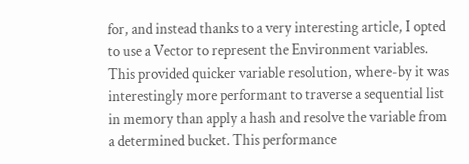for, and instead thanks to a very interesting article, I opted to use a Vector to represent the Environment variables. This provided quicker variable resolution, where-by it was interestingly more performant to traverse a sequential list in memory than apply a hash and resolve the variable from a determined bucket. This performance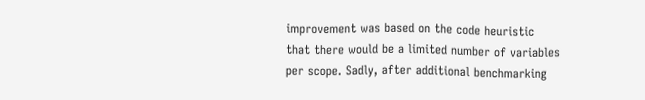improvement was based on the code heuristic that there would be a limited number of variables per scope. Sadly, after additional benchmarking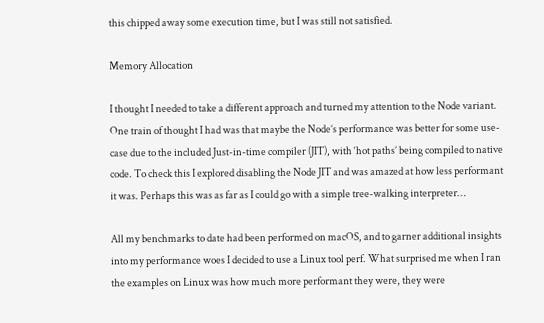this chipped away some execution time, but I was still not satisfied.

Memory Allocation

I thought I needed to take a different approach and turned my attention to the Node variant. One train of thought I had was that maybe the Node’s performance was better for some use-case due to the included Just-in-time compiler (JIT), with ‘hot paths’ being compiled to native code. To check this I explored disabling the Node JIT and was amazed at how less performant it was. Perhaps this was as far as I could go with a simple tree-walking interpreter…

All my benchmarks to date had been performed on macOS, and to garner additional insights into my performance woes I decided to use a Linux tool perf. What surprised me when I ran the examples on Linux was how much more performant they were, they were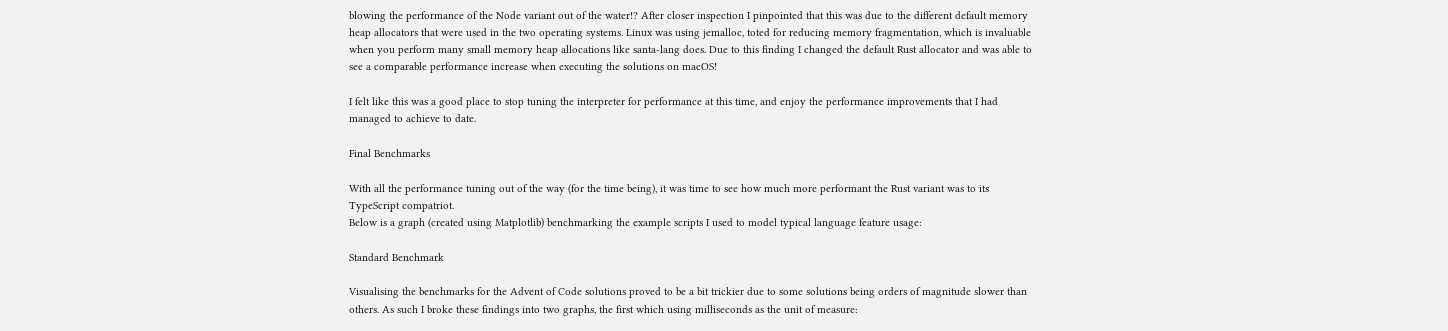blowing the performance of the Node variant out of the water!? After closer inspection I pinpointed that this was due to the different default memory heap allocators that were used in the two operating systems. Linux was using jemalloc, toted for reducing memory fragmentation, which is invaluable when you perform many small memory heap allocations like santa-lang does. Due to this finding I changed the default Rust allocator and was able to see a comparable performance increase when executing the solutions on macOS!

I felt like this was a good place to stop tuning the interpreter for performance at this time, and enjoy the performance improvements that I had managed to achieve to date.

Final Benchmarks

With all the performance tuning out of the way (for the time being), it was time to see how much more performant the Rust variant was to its TypeScript compatriot.
Below is a graph (created using Matplotlib) benchmarking the example scripts I used to model typical language feature usage:

Standard Benchmark

Visualising the benchmarks for the Advent of Code solutions proved to be a bit trickier due to some solutions being orders of magnitude slower than others. As such I broke these findings into two graphs, the first which using milliseconds as the unit of measure: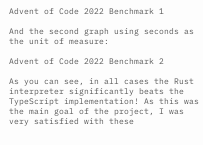Advent of Code 2022 Benchmark 1

And the second graph using seconds as the unit of measure:

Advent of Code 2022 Benchmark 2

As you can see, in all cases the Rust interpreter significantly beats the TypeScript implementation! As this was the main goal of the project, I was very satisfied with these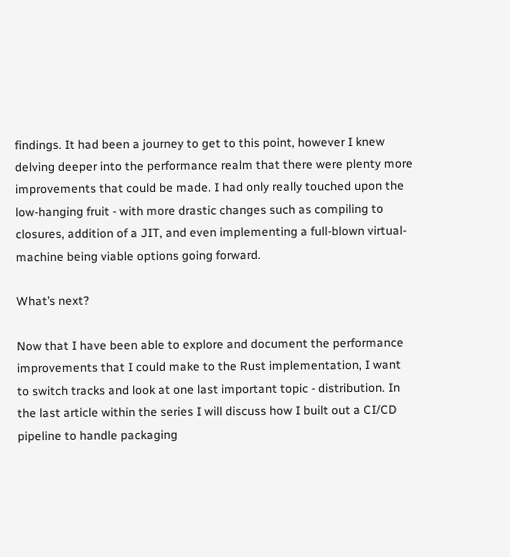findings. It had been a journey to get to this point, however I knew delving deeper into the performance realm that there were plenty more improvements that could be made. I had only really touched upon the low-hanging fruit - with more drastic changes such as compiling to closures, addition of a JIT, and even implementing a full-blown virtual-machine being viable options going forward.

What’s next?

Now that I have been able to explore and document the performance improvements that I could make to the Rust implementation, I want to switch tracks and look at one last important topic - distribution. In the last article within the series I will discuss how I built out a CI/CD pipeline to handle packaging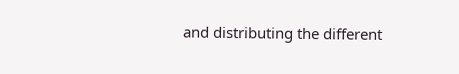and distributing the different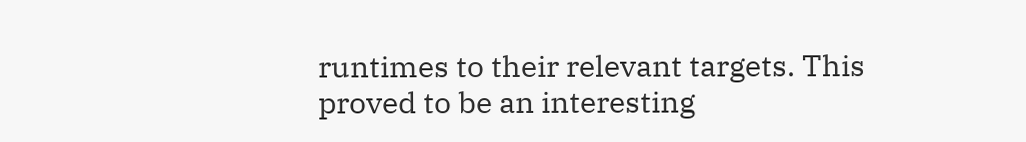runtimes to their relevant targets. This proved to be an interesting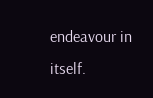endeavour in itself.